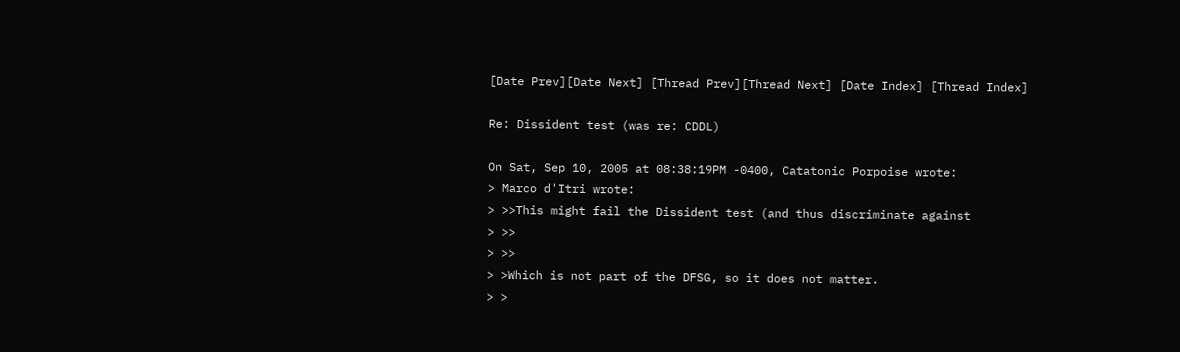[Date Prev][Date Next] [Thread Prev][Thread Next] [Date Index] [Thread Index]

Re: Dissident test (was re: CDDL)

On Sat, Sep 10, 2005 at 08:38:19PM -0400, Catatonic Porpoise wrote:
> Marco d'Itri wrote:
> >>This might fail the Dissident test (and thus discriminate against
> >>
> >>
> >Which is not part of the DFSG, so it does not matter.
> >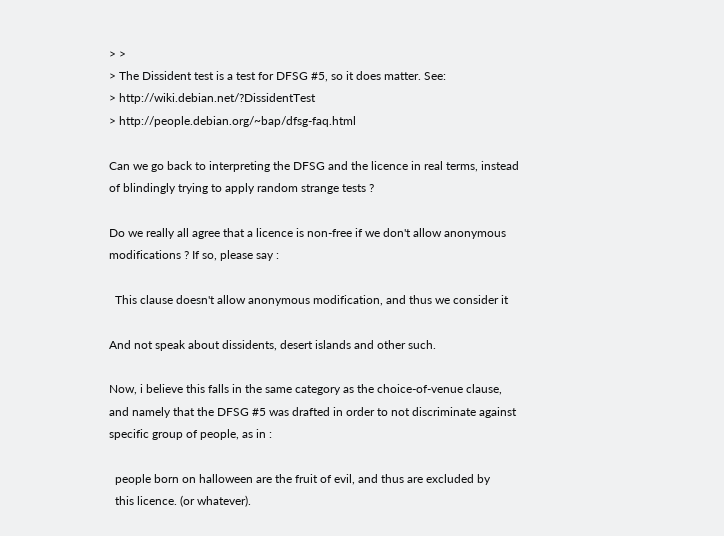> >
> The Dissident test is a test for DFSG #5, so it does matter. See:
> http://wiki.debian.net/?DissidentTest
> http://people.debian.org/~bap/dfsg-faq.html

Can we go back to interpreting the DFSG and the licence in real terms, instead
of blindingly trying to apply random strange tests ?

Do we really all agree that a licence is non-free if we don't allow anonymous
modifications ? If so, please say :

  This clause doesn't allow anonymous modification, and thus we consider it

And not speak about dissidents, desert islands and other such.

Now, i believe this falls in the same category as the choice-of-venue clause,
and namely that the DFSG #5 was drafted in order to not discriminate against
specific group of people, as in :

  people born on halloween are the fruit of evil, and thus are excluded by
  this licence. (or whatever).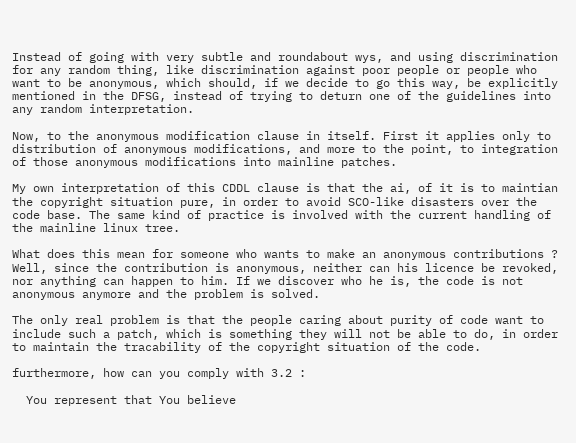Instead of going with very subtle and roundabout wys, and using discrimination
for any random thing, like discrimination against poor people or people who
want to be anonymous, which should, if we decide to go this way, be explicitly
mentioned in the DFSG, instead of trying to deturn one of the guidelines into
any random interpretation.

Now, to the anonymous modification clause in itself. First it applies only to
distribution of anonymous modifications, and more to the point, to integration
of those anonymous modifications into mainline patches.

My own interpretation of this CDDL clause is that the ai, of it is to maintian
the copyright situation pure, in order to avoid SCO-like disasters over the
code base. The same kind of practice is involved with the current handling of
the mainline linux tree.

What does this mean for someone who wants to make an anonymous contributions ?
Well, since the contribution is anonymous, neither can his licence be revoked,
nor anything can happen to him. If we discover who he is, the code is not
anonymous anymore and the problem is solved.

The only real problem is that the people caring about purity of code want to
include such a patch, which is something they will not be able to do, in order
to maintain the tracability of the copyright situation of the code.

furthermore, how can you comply with 3.2 :

  You represent that You believe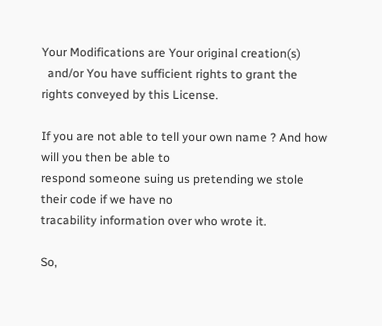Your Modifications are Your original creation(s)
  and/or You have sufficient rights to grant the rights conveyed by this License.

If you are not able to tell your own name ? And how will you then be able to
respond someone suing us pretending we stole their code if we have no
tracability information over who wrote it.

So,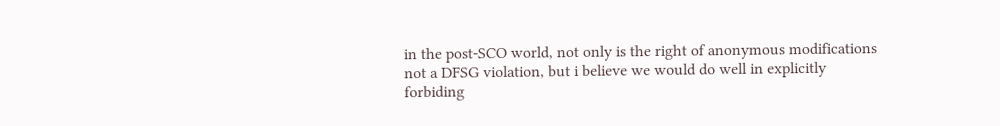in the post-SCO world, not only is the right of anonymous modifications
not a DFSG violation, but i believe we would do well in explicitly forbiding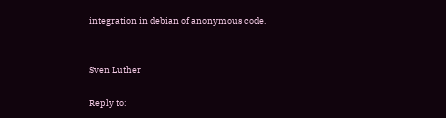integration in debian of anonymous code.


Sven Luther

Reply to: